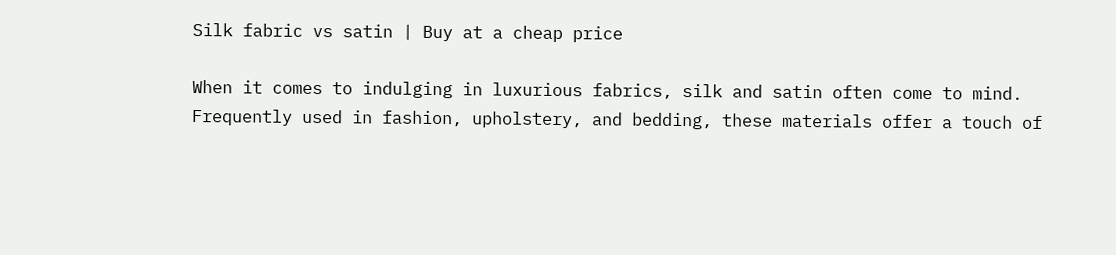Silk fabric vs satin | Buy at a cheap price

When it comes to indulging in luxurious fabrics, silk and satin often come to mind. Frequently used in fashion, upholstery, and bedding, these materials offer a touch of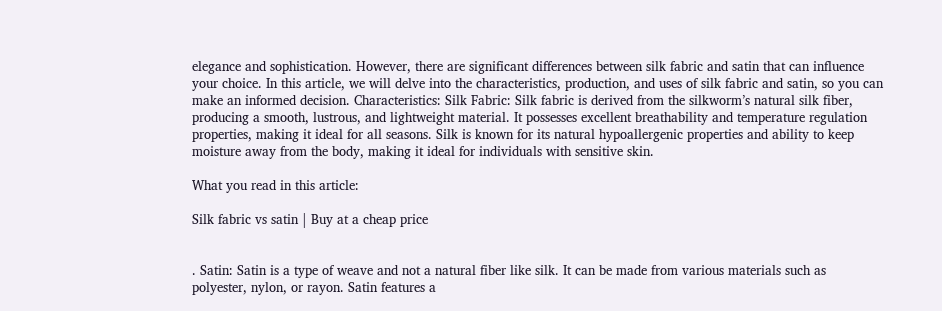elegance and sophistication. However, there are significant differences between silk fabric and satin that can influence your choice. In this article, we will delve into the characteristics, production, and uses of silk fabric and satin, so you can make an informed decision. Characteristics: Silk Fabric: Silk fabric is derived from the silkworm’s natural silk fiber, producing a smooth, lustrous, and lightweight material. It possesses excellent breathability and temperature regulation properties, making it ideal for all seasons. Silk is known for its natural hypoallergenic properties and ability to keep moisture away from the body, making it ideal for individuals with sensitive skin.

What you read in this article:

Silk fabric vs satin | Buy at a cheap price


. Satin: Satin is a type of weave and not a natural fiber like silk. It can be made from various materials such as polyester, nylon, or rayon. Satin features a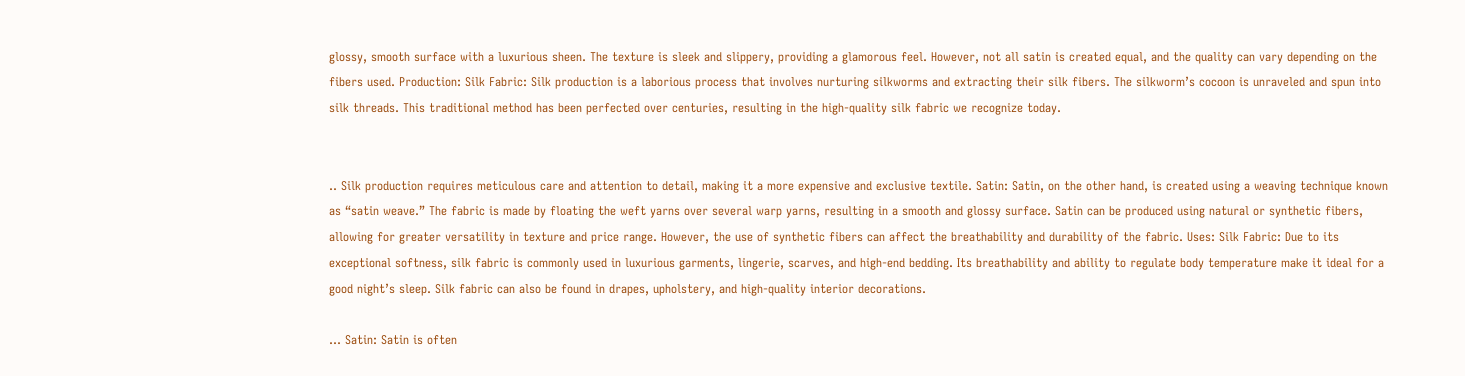glossy, smooth surface with a luxurious sheen. The texture is sleek and slippery, providing a glamorous feel. However, not all satin is created equal, and the quality can vary depending on the fibers used. Production: Silk Fabric: Silk production is a laborious process that involves nurturing silkworms and extracting their silk fibers. The silkworm’s cocoon is unraveled and spun into silk threads. This traditional method has been perfected over centuries, resulting in the high-quality silk fabric we recognize today.


.. Silk production requires meticulous care and attention to detail, making it a more expensive and exclusive textile. Satin: Satin, on the other hand, is created using a weaving technique known as “satin weave.” The fabric is made by floating the weft yarns over several warp yarns, resulting in a smooth and glossy surface. Satin can be produced using natural or synthetic fibers, allowing for greater versatility in texture and price range. However, the use of synthetic fibers can affect the breathability and durability of the fabric. Uses: Silk Fabric: Due to its exceptional softness, silk fabric is commonly used in luxurious garments, lingerie, scarves, and high-end bedding. Its breathability and ability to regulate body temperature make it ideal for a good night’s sleep. Silk fabric can also be found in drapes, upholstery, and high-quality interior decorations.

… Satin: Satin is often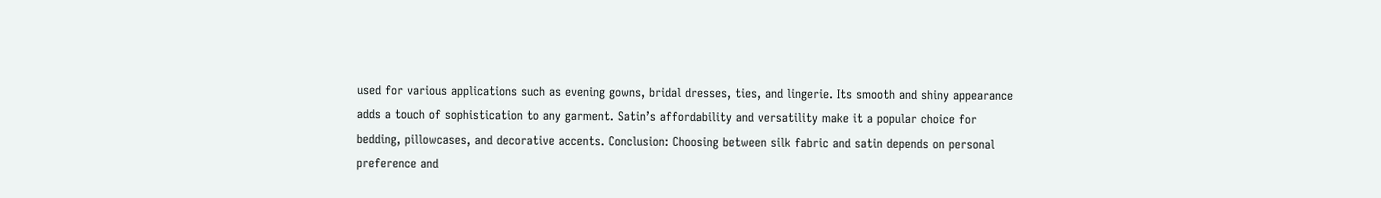used for various applications such as evening gowns, bridal dresses, ties, and lingerie. Its smooth and shiny appearance adds a touch of sophistication to any garment. Satin’s affordability and versatility make it a popular choice for bedding, pillowcases, and decorative accents. Conclusion: Choosing between silk fabric and satin depends on personal preference and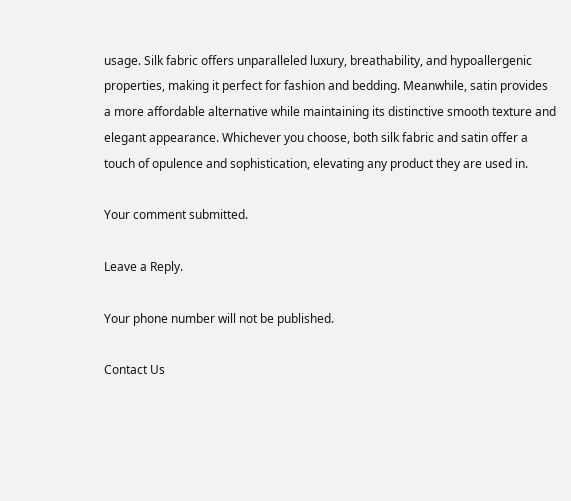usage. Silk fabric offers unparalleled luxury, breathability, and hypoallergenic properties, making it perfect for fashion and bedding. Meanwhile, satin provides a more affordable alternative while maintaining its distinctive smooth texture and elegant appearance. Whichever you choose, both silk fabric and satin offer a touch of opulence and sophistication, elevating any product they are used in.

Your comment submitted.

Leave a Reply.

Your phone number will not be published.

Contact Us